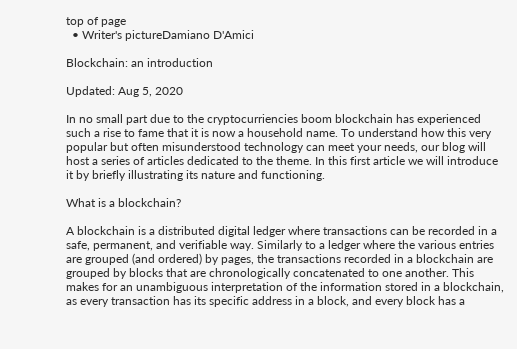top of page
  • Writer's pictureDamiano D'Amici

Blockchain: an introduction

Updated: Aug 5, 2020

In no small part due to the cryptocurriencies boom blockchain has experienced such a rise to fame that it is now a household name. To understand how this very popular but often misunderstood technology can meet your needs, our blog will host a series of articles dedicated to the theme. In this first article we will introduce it by briefly illustrating its nature and functioning.

What is a blockchain?

A blockchain is a distributed digital ledger where transactions can be recorded in a safe, permanent, and verifiable way. Similarly to a ledger where the various entries are grouped (and ordered) by pages, the transactions recorded in a blockchain are grouped by blocks that are chronologically concatenated to one another. This makes for an unambiguous interpretation of the information stored in a blockchain, as every transaction has its specific address in a block, and every block has a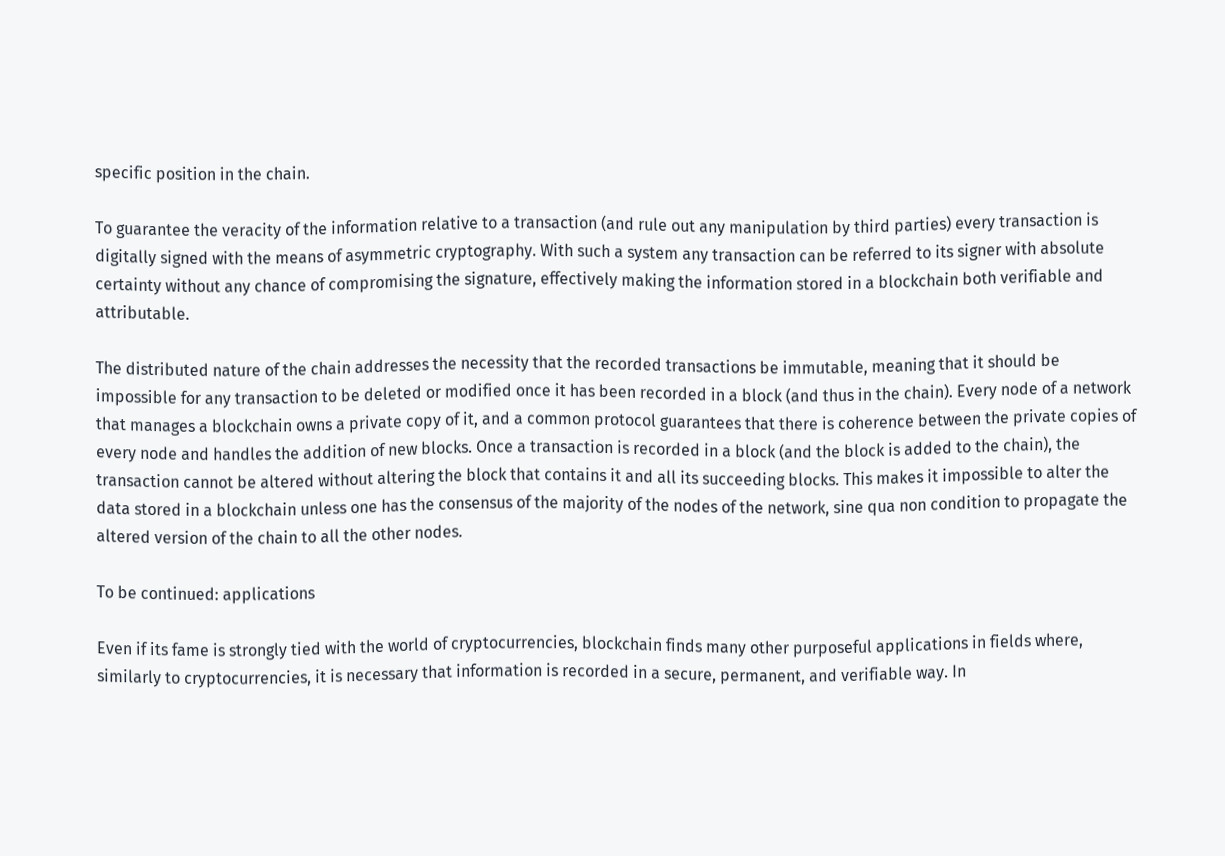specific position in the chain.

To guarantee the veracity of the information relative to a transaction (and rule out any manipulation by third parties) every transaction is digitally signed with the means of asymmetric cryptography. With such a system any transaction can be referred to its signer with absolute certainty without any chance of compromising the signature, effectively making the information stored in a blockchain both verifiable and attributable.

The distributed nature of the chain addresses the necessity that the recorded transactions be immutable, meaning that it should be impossible for any transaction to be deleted or modified once it has been recorded in a block (and thus in the chain). Every node of a network that manages a blockchain owns a private copy of it, and a common protocol guarantees that there is coherence between the private copies of every node and handles the addition of new blocks. Once a transaction is recorded in a block (and the block is added to the chain), the transaction cannot be altered without altering the block that contains it and all its succeeding blocks. This makes it impossible to alter the data stored in a blockchain unless one has the consensus of the majority of the nodes of the network, sine qua non condition to propagate the altered version of the chain to all the other nodes.

To be continued: applications

Even if its fame is strongly tied with the world of cryptocurrencies, blockchain finds many other purposeful applications in fields where, similarly to cryptocurrencies, it is necessary that information is recorded in a secure, permanent, and verifiable way. In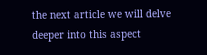the next article we will delve deeper into this aspect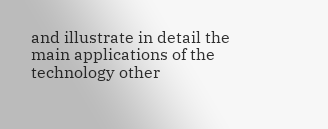and illustrate in detail the main applications of the technology other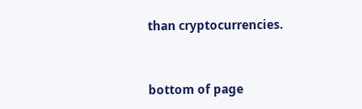than cryptocurrencies.



bottom of page